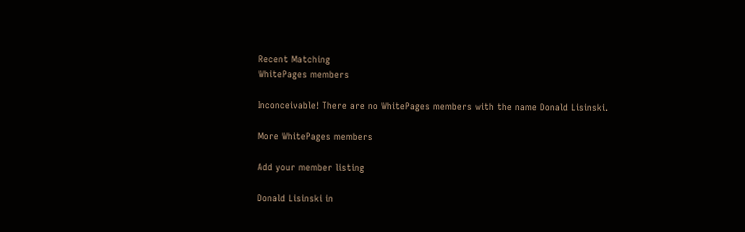Recent Matching
WhitePages members

Inconceivable! There are no WhitePages members with the name Donald Lisinski.

More WhitePages members

Add your member listing

Donald Lisinski in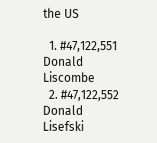the US

  1. #47,122,551 Donald Liscombe
  2. #47,122,552 Donald Lisefski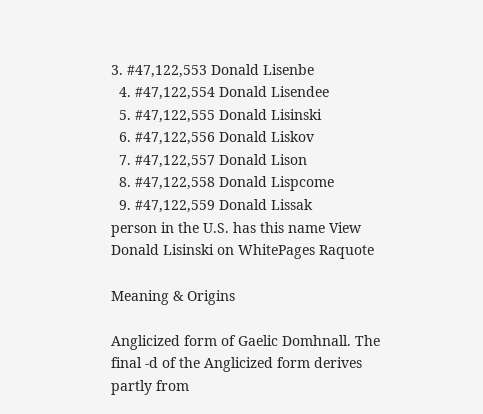3. #47,122,553 Donald Lisenbe
  4. #47,122,554 Donald Lisendee
  5. #47,122,555 Donald Lisinski
  6. #47,122,556 Donald Liskov
  7. #47,122,557 Donald Lison
  8. #47,122,558 Donald Lispcome
  9. #47,122,559 Donald Lissak
person in the U.S. has this name View Donald Lisinski on WhitePages Raquote

Meaning & Origins

Anglicized form of Gaelic Domhnall. The final -d of the Anglicized form derives partly from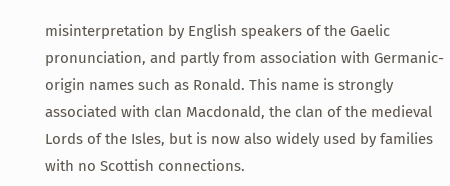misinterpretation by English speakers of the Gaelic pronunciation, and partly from association with Germanic-origin names such as Ronald. This name is strongly associated with clan Macdonald, the clan of the medieval Lords of the Isles, but is now also widely used by families with no Scottish connections.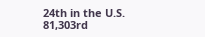24th in the U.S.
81,303rd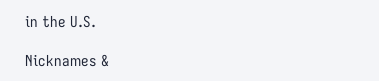in the U.S.

Nicknames &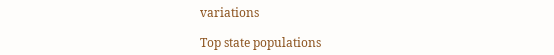variations

Top state populations